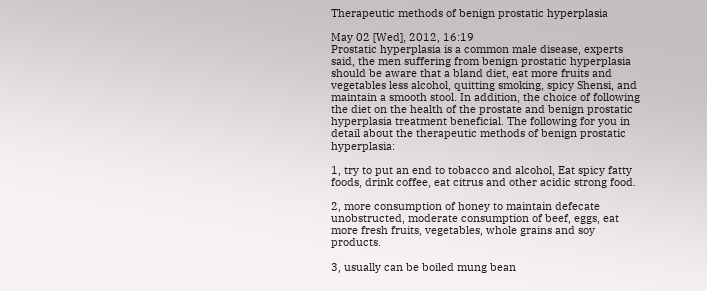Therapeutic methods of benign prostatic hyperplasia

May 02 [Wed], 2012, 16:19
Prostatic hyperplasia is a common male disease, experts said, the men suffering from benign prostatic hyperplasia should be aware that a bland diet, eat more fruits and vegetables less alcohol, quitting smoking, spicy Shensi, and maintain a smooth stool. In addition, the choice of following the diet on the health of the prostate and benign prostatic hyperplasia treatment beneficial. The following for you in detail about the therapeutic methods of benign prostatic hyperplasia:

1, try to put an end to tobacco and alcohol, Eat spicy fatty foods, drink coffee, eat citrus and other acidic strong food.

2, more consumption of honey to maintain defecate unobstructed, moderate consumption of beef, eggs, eat more fresh fruits, vegetables, whole grains and soy products.

3, usually can be boiled mung bean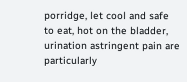porridge, let cool and safe to eat, hot on the bladder, urination astringent pain are particularly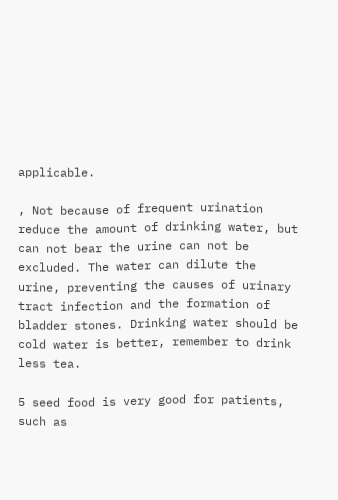applicable.

, Not because of frequent urination reduce the amount of drinking water, but can not bear the urine can not be excluded. The water can dilute the urine, preventing the causes of urinary tract infection and the formation of bladder stones. Drinking water should be cold water is better, remember to drink less tea.

5 seed food is very good for patients, such as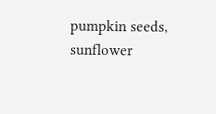pumpkin seeds, sunflower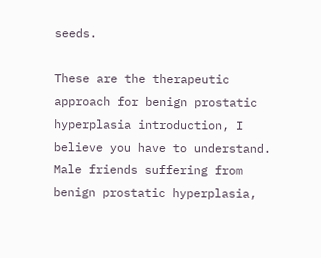seeds.

These are the therapeutic approach for benign prostatic hyperplasia introduction, I believe you have to understand. Male friends suffering from benign prostatic hyperplasia,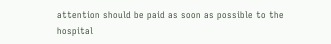attention should be paid as soon as possible to the hospital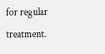for regular treatment.